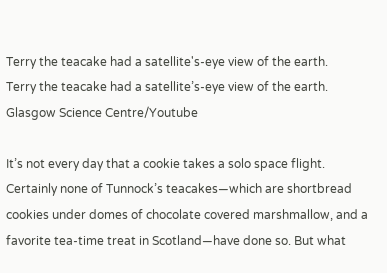Terry the teacake had a satellite's-eye view of the earth.
Terry the teacake had a satellite’s-eye view of the earth. Glasgow Science Centre/Youtube

It’s not every day that a cookie takes a solo space flight. Certainly none of Tunnock’s teacakes—which are shortbread cookies under domes of chocolate covered marshmallow, and a favorite tea-time treat in Scotland—have done so. But what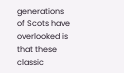generations of Scots have overlooked is that these classic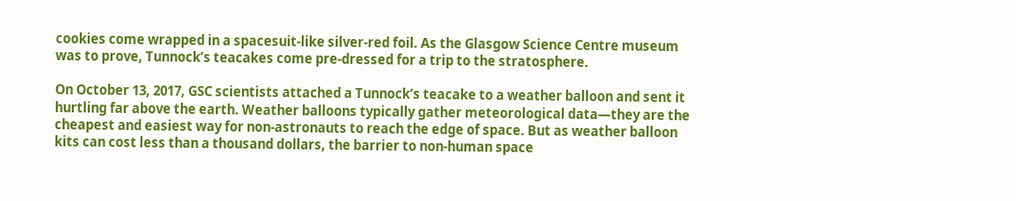cookies come wrapped in a spacesuit-like silver-red foil. As the Glasgow Science Centre museum was to prove, Tunnock’s teacakes come pre-dressed for a trip to the stratosphere.

On October 13, 2017, GSC scientists attached a Tunnock’s teacake to a weather balloon and sent it hurtling far above the earth. Weather balloons typically gather meteorological data—they are the cheapest and easiest way for non-astronauts to reach the edge of space. But as weather balloon kits can cost less than a thousand dollars, the barrier to non-human space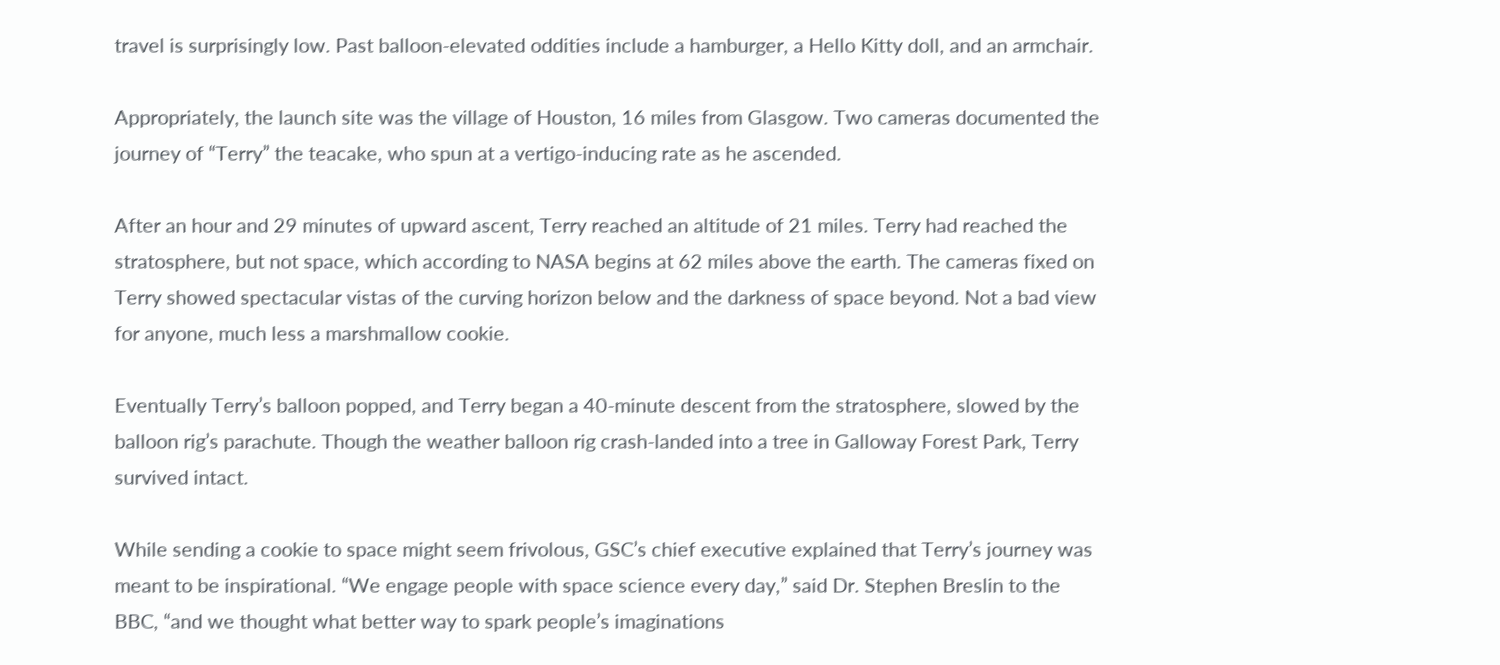travel is surprisingly low. Past balloon-elevated oddities include a hamburger, a Hello Kitty doll, and an armchair.

Appropriately, the launch site was the village of Houston, 16 miles from Glasgow. Two cameras documented the journey of “Terry” the teacake, who spun at a vertigo-inducing rate as he ascended.

After an hour and 29 minutes of upward ascent, Terry reached an altitude of 21 miles. Terry had reached the stratosphere, but not space, which according to NASA begins at 62 miles above the earth. The cameras fixed on Terry showed spectacular vistas of the curving horizon below and the darkness of space beyond. Not a bad view for anyone, much less a marshmallow cookie.

Eventually Terry’s balloon popped, and Terry began a 40-minute descent from the stratosphere, slowed by the balloon rig’s parachute. Though the weather balloon rig crash-landed into a tree in Galloway Forest Park, Terry survived intact.

While sending a cookie to space might seem frivolous, GSC’s chief executive explained that Terry’s journey was meant to be inspirational. “We engage people with space science every day,” said Dr. Stephen Breslin to the BBC, “and we thought what better way to spark people’s imaginations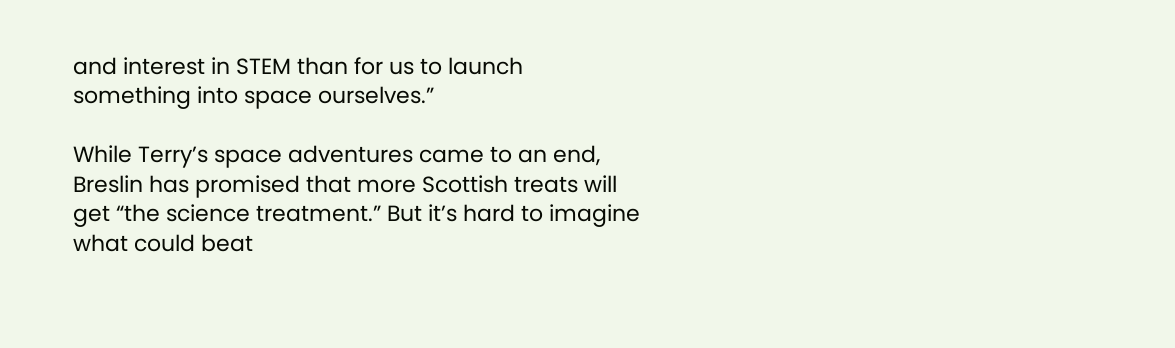and interest in STEM than for us to launch something into space ourselves.”

While Terry’s space adventures came to an end, Breslin has promised that more Scottish treats will get “the science treatment.” But it’s hard to imagine what could beat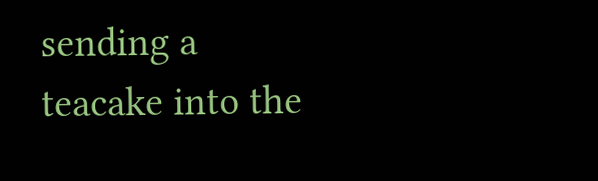sending a teacake into the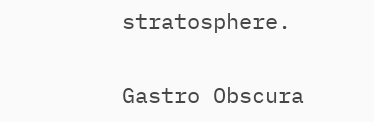stratosphere.

Gastro Obscura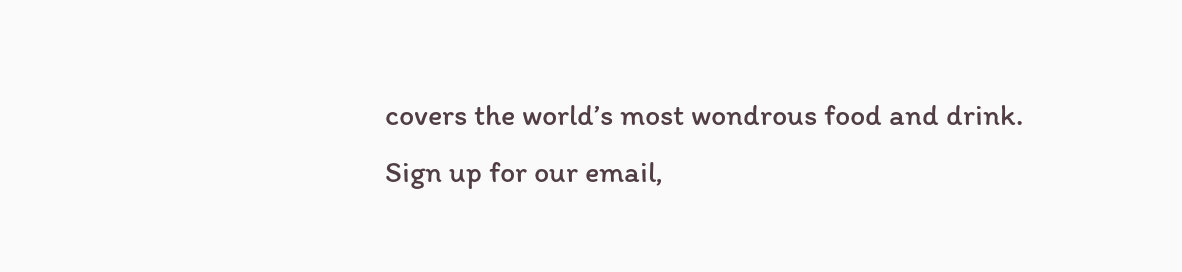covers the world’s most wondrous food and drink.
Sign up for our email,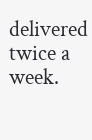delivered twice a week.